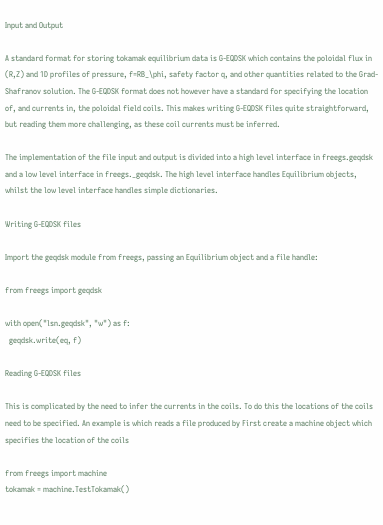Input and Output

A standard format for storing tokamak equilibrium data is G-EQDSK which contains the poloidal flux in (R,Z) and 1D profiles of pressure, f=RB_\phi, safety factor q, and other quantities related to the Grad-Shafranov solution. The G-EQDSK format does not however have a standard for specifying the location of, and currents in, the poloidal field coils. This makes writing G-EQDSK files quite straightforward, but reading them more challenging, as these coil currents must be inferred.

The implementation of the file input and output is divided into a high level interface in freegs.geqdsk and a low level interface in freegs._geqdsk. The high level interface handles Equilibrium objects, whilst the low level interface handles simple dictionaries.

Writing G-EQDSK files

Import the geqdsk module from freegs, passing an Equilibrium object and a file handle:

from freegs import geqdsk

with open("lsn.geqdsk", "w") as f:
  geqdsk.write(eq, f)

Reading G-EQDSK files

This is complicated by the need to infer the currents in the coils. To do this the locations of the coils need to be specified. An example is which reads a file produced by First create a machine object which specifies the location of the coils

from freegs import machine
tokamak = machine.TestTokamak()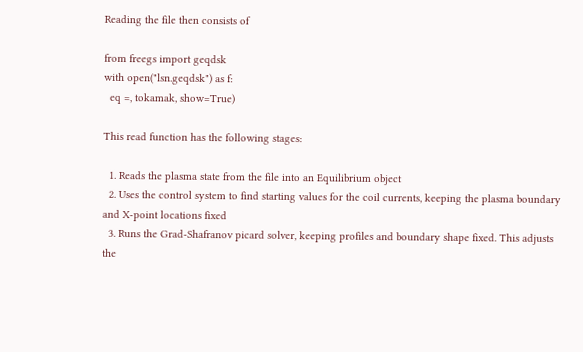Reading the file then consists of

from freegs import geqdsk
with open("lsn.geqdsk") as f:
  eq =, tokamak, show=True)

This read function has the following stages:

  1. Reads the plasma state from the file into an Equilibrium object
  2. Uses the control system to find starting values for the coil currents, keeping the plasma boundary and X-point locations fixed
  3. Runs the Grad-Shafranov picard solver, keeping profiles and boundary shape fixed. This adjusts the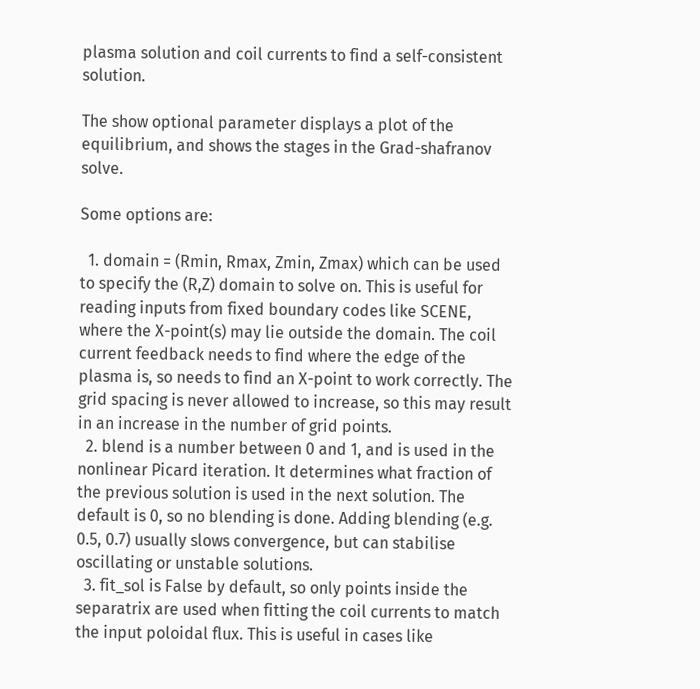plasma solution and coil currents to find a self-consistent solution.

The show optional parameter displays a plot of the equilibrium, and shows the stages in the Grad-shafranov solve.

Some options are:

  1. domain = (Rmin, Rmax, Zmin, Zmax) which can be used to specify the (R,Z) domain to solve on. This is useful for reading inputs from fixed boundary codes like SCENE, where the X-point(s) may lie outside the domain. The coil current feedback needs to find where the edge of the plasma is, so needs to find an X-point to work correctly. The grid spacing is never allowed to increase, so this may result in an increase in the number of grid points.
  2. blend is a number between 0 and 1, and is used in the nonlinear Picard iteration. It determines what fraction of the previous solution is used in the next solution. The default is 0, so no blending is done. Adding blending (e.g. 0.5, 0.7) usually slows convergence, but can stabilise oscillating or unstable solutions.
  3. fit_sol is False by default, so only points inside the separatrix are used when fitting the coil currents to match the input poloidal flux. This is useful in cases like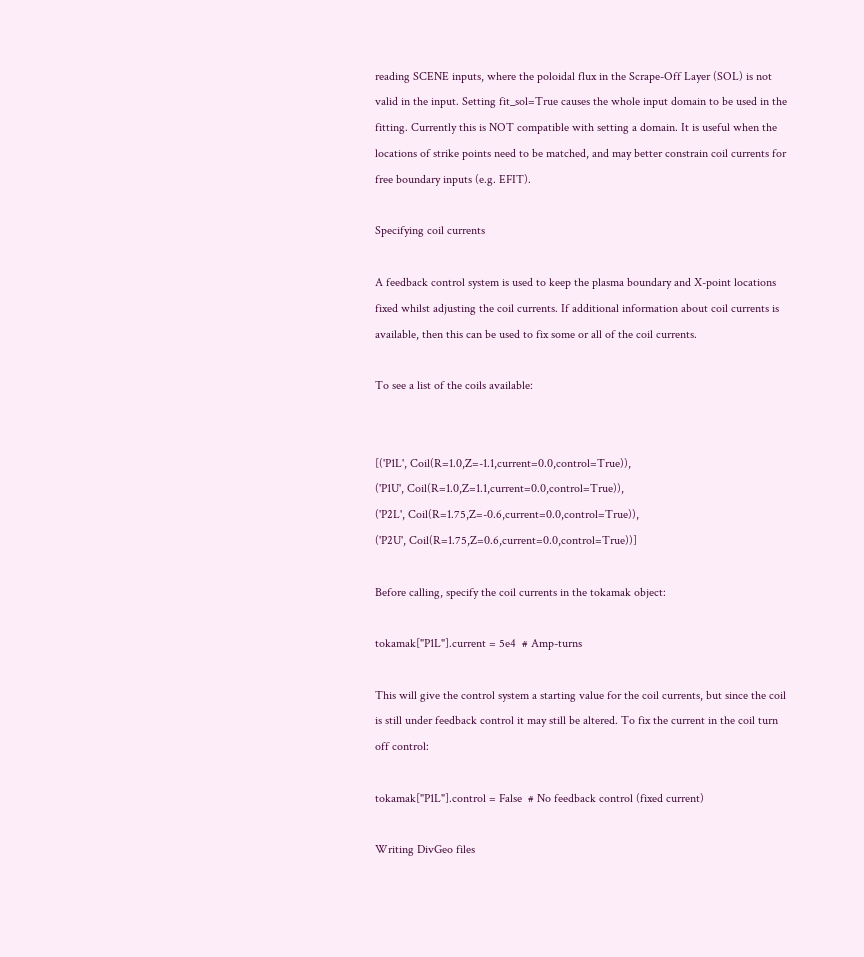reading SCENE inputs, where the poloidal flux in the Scrape-Off Layer (SOL) is not valid in the input. Setting fit_sol=True causes the whole input domain to be used in the fitting. Currently this is NOT compatible with setting a domain. It is useful when the locations of strike points need to be matched, and may better constrain coil currents for free boundary inputs (e.g. EFIT).

Specifying coil currents

A feedback control system is used to keep the plasma boundary and X-point locations fixed whilst adjusting the coil currents. If additional information about coil currents is available, then this can be used to fix some or all of the coil currents.

To see a list of the coils available:


[('P1L', Coil(R=1.0,Z=-1.1,current=0.0,control=True)),
('P1U', Coil(R=1.0,Z=1.1,current=0.0,control=True)),
('P2L', Coil(R=1.75,Z=-0.6,current=0.0,control=True)),
('P2U', Coil(R=1.75,Z=0.6,current=0.0,control=True))]

Before calling, specify the coil currents in the tokamak object:

tokamak["P1L"].current = 5e4  # Amp-turns

This will give the control system a starting value for the coil currents, but since the coil is still under feedback control it may still be altered. To fix the current in the coil turn off control:

tokamak["P1L"].control = False  # No feedback control (fixed current)

Writing DivGeo files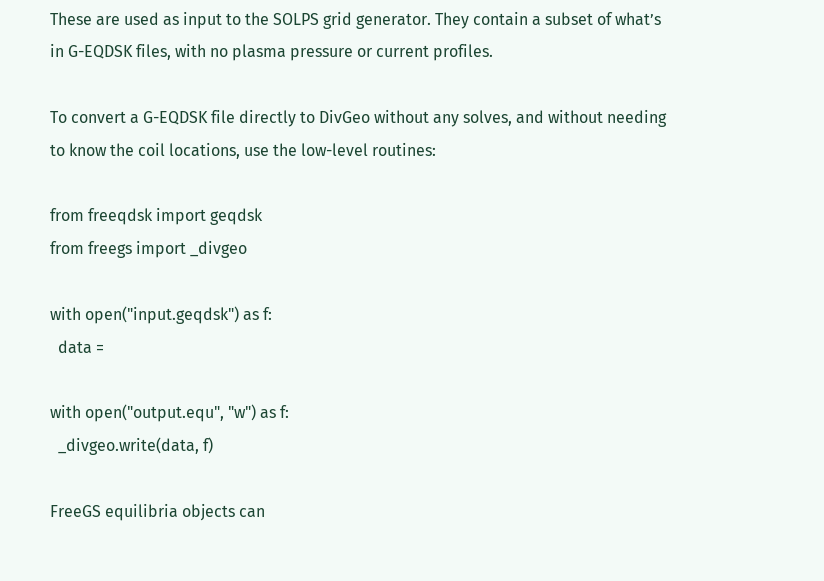These are used as input to the SOLPS grid generator. They contain a subset of what’s in G-EQDSK files, with no plasma pressure or current profiles.

To convert a G-EQDSK file directly to DivGeo without any solves, and without needing to know the coil locations, use the low-level routines:

from freeqdsk import geqdsk
from freegs import _divgeo

with open("input.geqdsk") as f:
  data =

with open("output.equ", "w") as f:
  _divgeo.write(data, f)

FreeGS equilibria objects can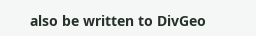also be written to DivGeo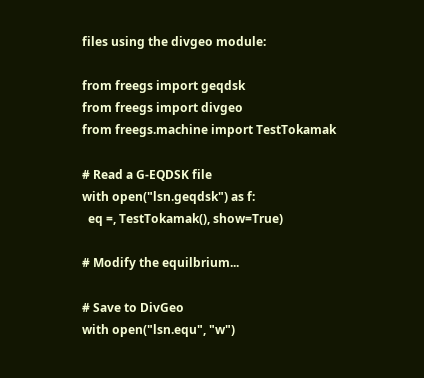files using the divgeo module:

from freegs import geqdsk
from freegs import divgeo
from freegs.machine import TestTokamak

# Read a G-EQDSK file
with open("lsn.geqdsk") as f:
  eq =, TestTokamak(), show=True)

# Modify the equilbrium...

# Save to DivGeo
with open("lsn.equ", "w")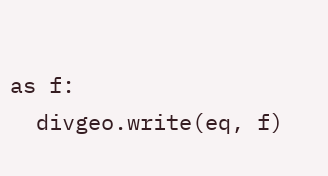as f:
  divgeo.write(eq, f)